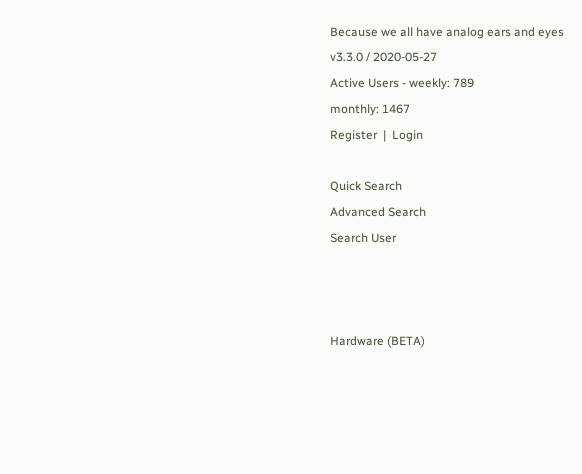Because we all have analog ears and eyes
v3.3.0 / 2020-05-27
Active Users - weekly: 789
monthly: 1467
Register  |  Login

Quick Search
Advanced Search
Search User



Hardware (BETA)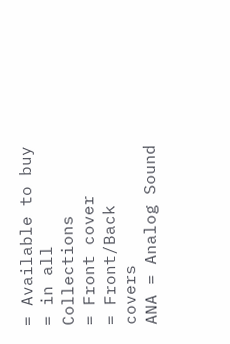= Available to buy
= in all Collections
= Front cover
= Front/Back covers
ANA = Analog Sound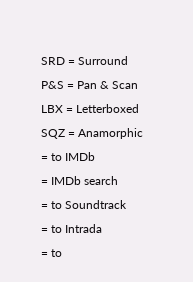SRD = Surround
P&S = Pan & Scan
LBX = Letterboxed
SQZ = Anamorphic
= to IMDb
= IMDb search
= to Soundtrack
= to Intrada
= to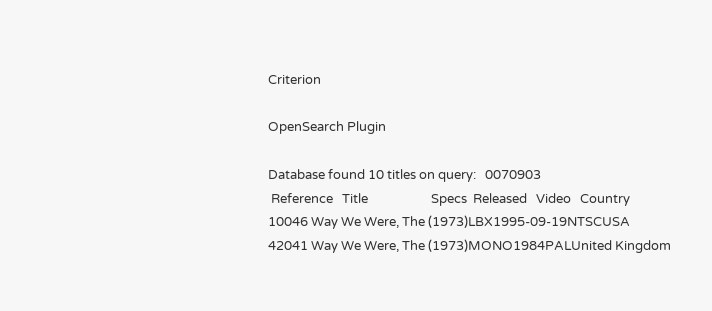Criterion

OpenSearch Plugin

Database found 10 titles on query:   0070903
 Reference   Title                     Specs  Released   Video   Country
10046 Way We Were, The (1973)LBX1995-09-19NTSCUSA
42041 Way We Were, The (1973)MONO1984PALUnited Kingdom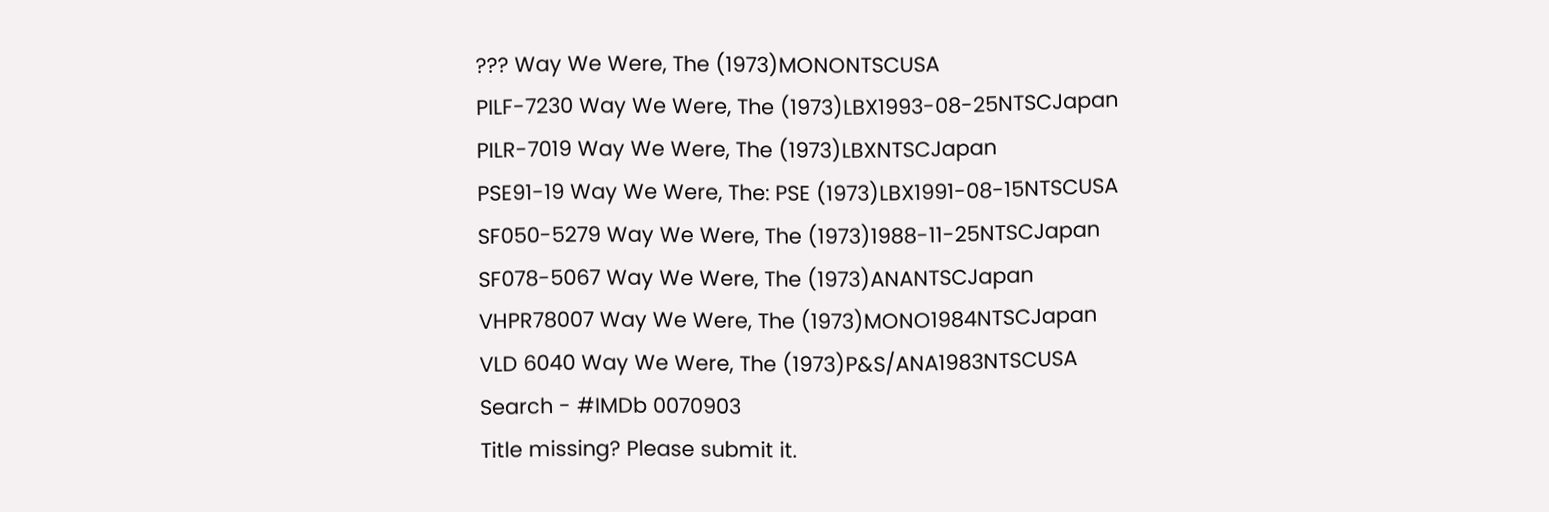??? Way We Were, The (1973)MONONTSCUSA
PILF-7230 Way We Were, The (1973)LBX1993-08-25NTSCJapan
PILR-7019 Way We Were, The (1973)LBXNTSCJapan
PSE91-19 Way We Were, The: PSE (1973)LBX1991-08-15NTSCUSA
SF050-5279 Way We Were, The (1973)1988-11-25NTSCJapan
SF078-5067 Way We Were, The (1973)ANANTSCJapan
VHPR78007 Way We Were, The (1973)MONO1984NTSCJapan
VLD 6040 Way We Were, The (1973)P&S/ANA1983NTSCUSA
Search - #IMDb 0070903
Title missing? Please submit it.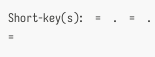Short-key(s):   =   .   =   .   =